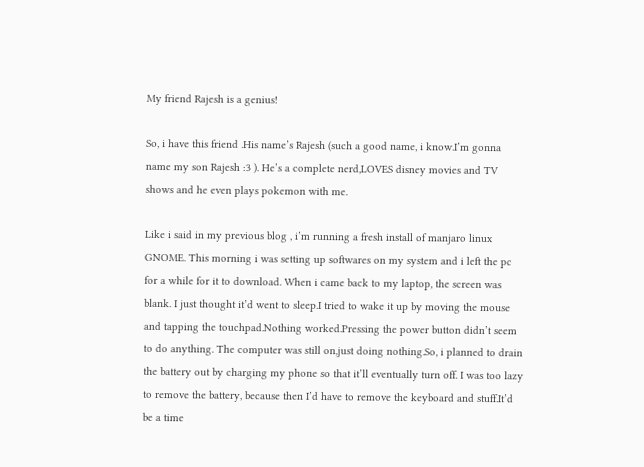My friend Rajesh is a genius!

So, i have this friend .His name’s Rajesh (such a good name, i know.I’m gonna name my son Rajesh :3 ). He’s a complete nerd,LOVES disney movies and TV shows and he even plays pokemon with me.

Like i said in my previous blog , i’m running a fresh install of manjaro linux GNOME. This morning i was setting up softwares on my system and i left the pc for a while for it to download. When i came back to my laptop, the screen was blank. I just thought it’d went to sleep.I tried to wake it up by moving the mouse and tapping the touchpad.Nothing worked.Pressing the power button didn’t seem to do anything. The computer was still on,just doing nothing.So, i planned to drain the battery out by charging my phone so that it’ll eventually turn off. I was too lazy to remove the battery, because then I’d have to remove the keyboard and stuff.It’d be a time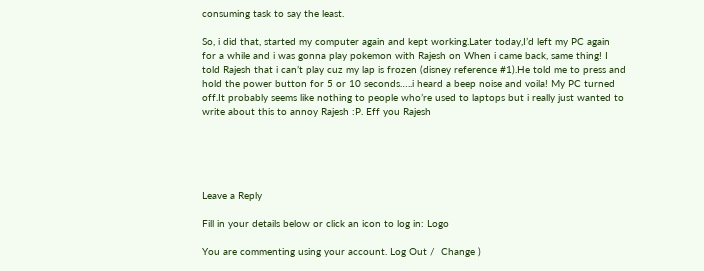consuming task to say the least.

So, i did that, started my computer again and kept working.Later today,I’d left my PC again for a while and i was gonna play pokemon with Rajesh on When i came back, same thing! I told Rajesh that i can’t play cuz my lap is frozen (disney reference #1).He told me to press and hold the power button for 5 or 10 seconds…..i heard a beep noise and voila! My PC turned off.It probably seems like nothing to people who’re used to laptops but i really just wanted to write about this to annoy Rajesh :P. Eff you Rajesh





Leave a Reply

Fill in your details below or click an icon to log in: Logo

You are commenting using your account. Log Out /  Change )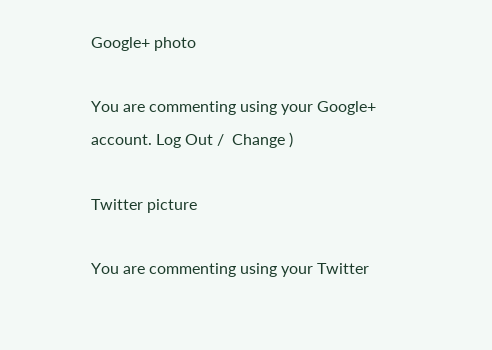Google+ photo

You are commenting using your Google+ account. Log Out /  Change )

Twitter picture

You are commenting using your Twitter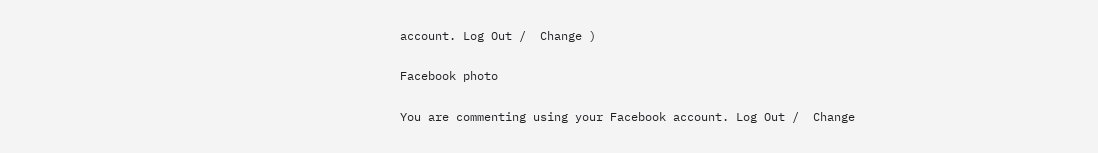account. Log Out /  Change )

Facebook photo

You are commenting using your Facebook account. Log Out /  Change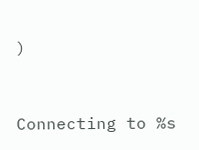)


Connecting to %s